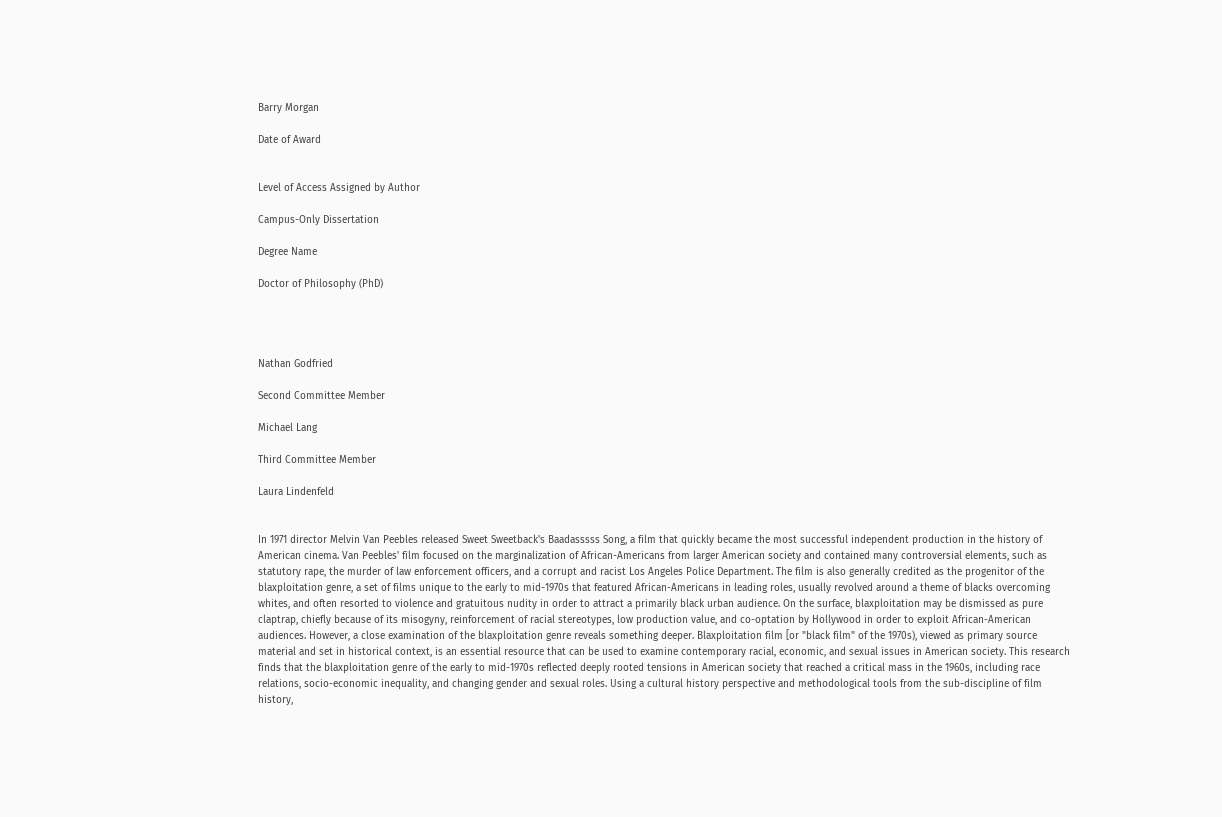Barry Morgan

Date of Award


Level of Access Assigned by Author

Campus-Only Dissertation

Degree Name

Doctor of Philosophy (PhD)




Nathan Godfried

Second Committee Member

Michael Lang

Third Committee Member

Laura Lindenfeld


In 1971 director Melvin Van Peebles released Sweet Sweetback's Baadasssss Song, a film that quickly became the most successful independent production in the history of American cinema. Van Peebles' film focused on the marginalization of African-Americans from larger American society and contained many controversial elements, such as statutory rape, the murder of law enforcement officers, and a corrupt and racist Los Angeles Police Department. The film is also generally credited as the progenitor of the blaxploitation genre, a set of films unique to the early to mid-1970s that featured African-Americans in leading roles, usually revolved around a theme of blacks overcoming whites, and often resorted to violence and gratuitous nudity in order to attract a primarily black urban audience. On the surface, blaxploitation may be dismissed as pure claptrap, chiefly because of its misogyny, reinforcement of racial stereotypes, low production value, and co-optation by Hollywood in order to exploit African-American audiences. However, a close examination of the blaxploitation genre reveals something deeper. Blaxploitation film [or "black film" of the 1970s), viewed as primary source material and set in historical context, is an essential resource that can be used to examine contemporary racial, economic, and sexual issues in American society. This research finds that the blaxploitation genre of the early to mid-1970s reflected deeply rooted tensions in American society that reached a critical mass in the 1960s, including race relations, socio-economic inequality, and changing gender and sexual roles. Using a cultural history perspective and methodological tools from the sub-discipline of film history,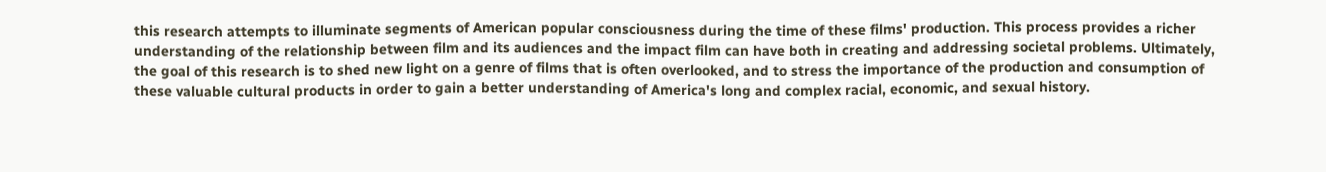this research attempts to illuminate segments of American popular consciousness during the time of these films' production. This process provides a richer understanding of the relationship between film and its audiences and the impact film can have both in creating and addressing societal problems. Ultimately, the goal of this research is to shed new light on a genre of films that is often overlooked, and to stress the importance of the production and consumption of these valuable cultural products in order to gain a better understanding of America's long and complex racial, economic, and sexual history.